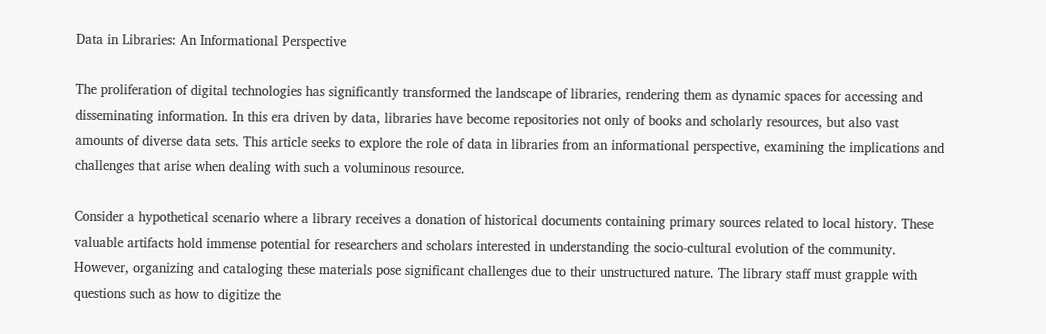Data in Libraries: An Informational Perspective

The proliferation of digital technologies has significantly transformed the landscape of libraries, rendering them as dynamic spaces for accessing and disseminating information. In this era driven by data, libraries have become repositories not only of books and scholarly resources, but also vast amounts of diverse data sets. This article seeks to explore the role of data in libraries from an informational perspective, examining the implications and challenges that arise when dealing with such a voluminous resource.

Consider a hypothetical scenario where a library receives a donation of historical documents containing primary sources related to local history. These valuable artifacts hold immense potential for researchers and scholars interested in understanding the socio-cultural evolution of the community. However, organizing and cataloging these materials pose significant challenges due to their unstructured nature. The library staff must grapple with questions such as how to digitize the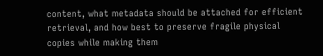content, what metadata should be attached for efficient retrieval, and how best to preserve fragile physical copies while making them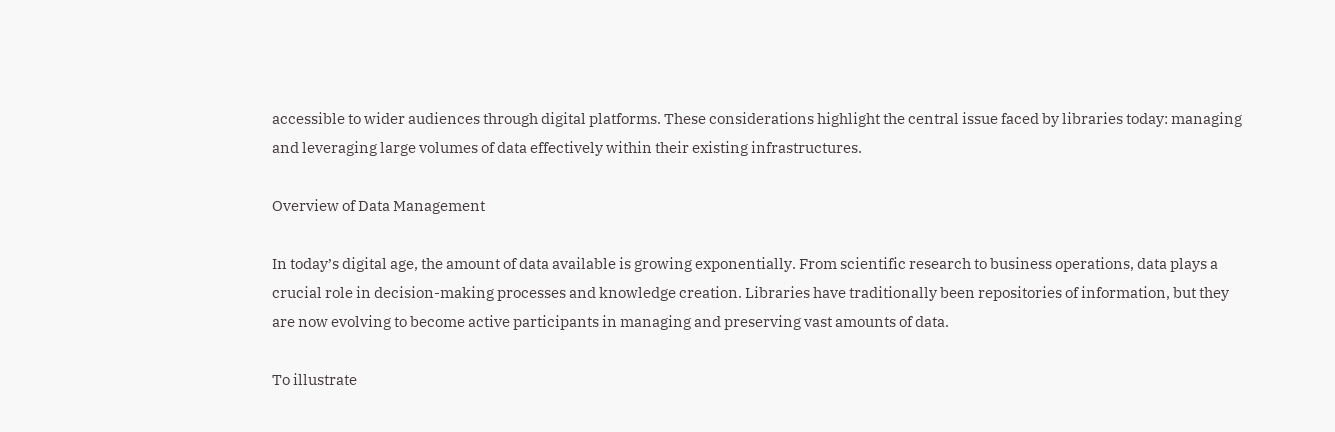accessible to wider audiences through digital platforms. These considerations highlight the central issue faced by libraries today: managing and leveraging large volumes of data effectively within their existing infrastructures.

Overview of Data Management

In today’s digital age, the amount of data available is growing exponentially. From scientific research to business operations, data plays a crucial role in decision-making processes and knowledge creation. Libraries have traditionally been repositories of information, but they are now evolving to become active participants in managing and preserving vast amounts of data.

To illustrate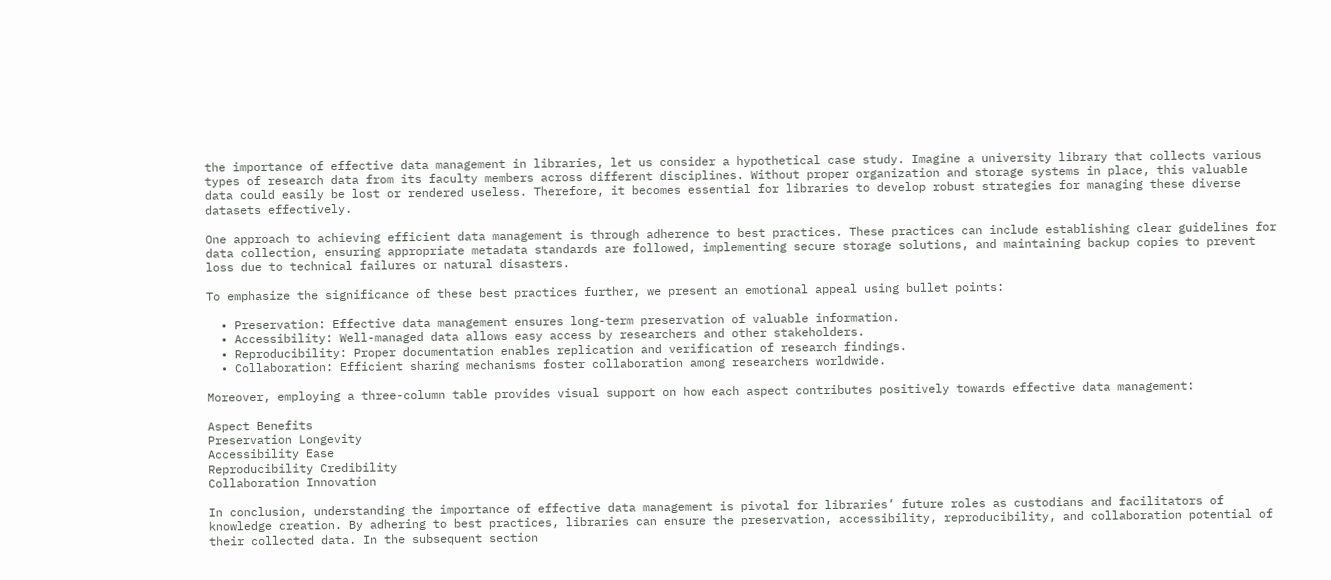the importance of effective data management in libraries, let us consider a hypothetical case study. Imagine a university library that collects various types of research data from its faculty members across different disciplines. Without proper organization and storage systems in place, this valuable data could easily be lost or rendered useless. Therefore, it becomes essential for libraries to develop robust strategies for managing these diverse datasets effectively.

One approach to achieving efficient data management is through adherence to best practices. These practices can include establishing clear guidelines for data collection, ensuring appropriate metadata standards are followed, implementing secure storage solutions, and maintaining backup copies to prevent loss due to technical failures or natural disasters.

To emphasize the significance of these best practices further, we present an emotional appeal using bullet points:

  • Preservation: Effective data management ensures long-term preservation of valuable information.
  • Accessibility: Well-managed data allows easy access by researchers and other stakeholders.
  • Reproducibility: Proper documentation enables replication and verification of research findings.
  • Collaboration: Efficient sharing mechanisms foster collaboration among researchers worldwide.

Moreover, employing a three-column table provides visual support on how each aspect contributes positively towards effective data management:

Aspect Benefits
Preservation Longevity
Accessibility Ease
Reproducibility Credibility
Collaboration Innovation

In conclusion, understanding the importance of effective data management is pivotal for libraries’ future roles as custodians and facilitators of knowledge creation. By adhering to best practices, libraries can ensure the preservation, accessibility, reproducibility, and collaboration potential of their collected data. In the subsequent section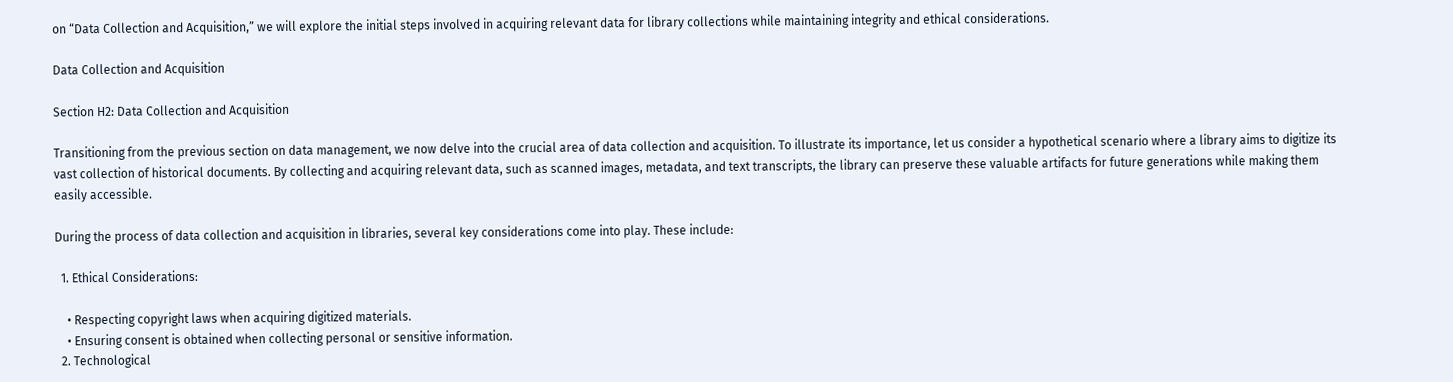on “Data Collection and Acquisition,” we will explore the initial steps involved in acquiring relevant data for library collections while maintaining integrity and ethical considerations.

Data Collection and Acquisition

Section H2: Data Collection and Acquisition

Transitioning from the previous section on data management, we now delve into the crucial area of data collection and acquisition. To illustrate its importance, let us consider a hypothetical scenario where a library aims to digitize its vast collection of historical documents. By collecting and acquiring relevant data, such as scanned images, metadata, and text transcripts, the library can preserve these valuable artifacts for future generations while making them easily accessible.

During the process of data collection and acquisition in libraries, several key considerations come into play. These include:

  1. Ethical Considerations:

    • Respecting copyright laws when acquiring digitized materials.
    • Ensuring consent is obtained when collecting personal or sensitive information.
  2. Technological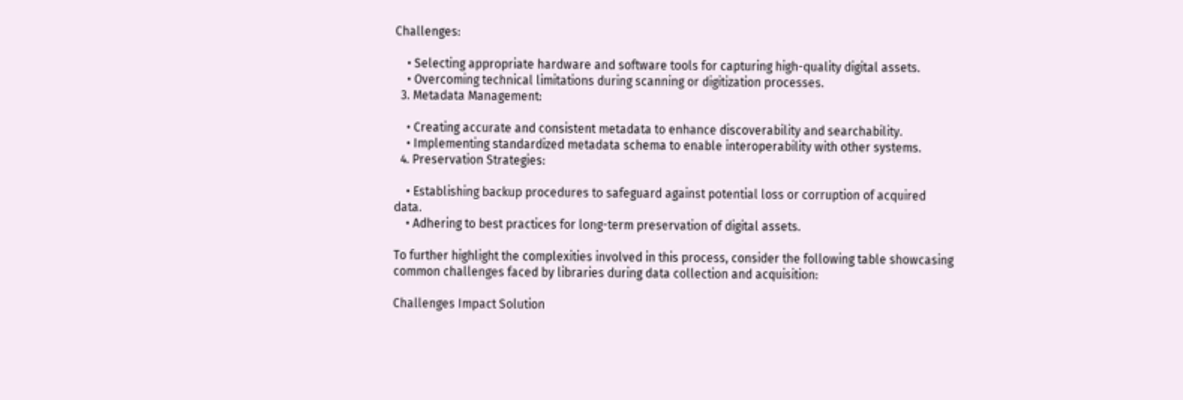Challenges:

    • Selecting appropriate hardware and software tools for capturing high-quality digital assets.
    • Overcoming technical limitations during scanning or digitization processes.
  3. Metadata Management:

    • Creating accurate and consistent metadata to enhance discoverability and searchability.
    • Implementing standardized metadata schema to enable interoperability with other systems.
  4. Preservation Strategies:

    • Establishing backup procedures to safeguard against potential loss or corruption of acquired data.
    • Adhering to best practices for long-term preservation of digital assets.

To further highlight the complexities involved in this process, consider the following table showcasing common challenges faced by libraries during data collection and acquisition:

Challenges Impact Solution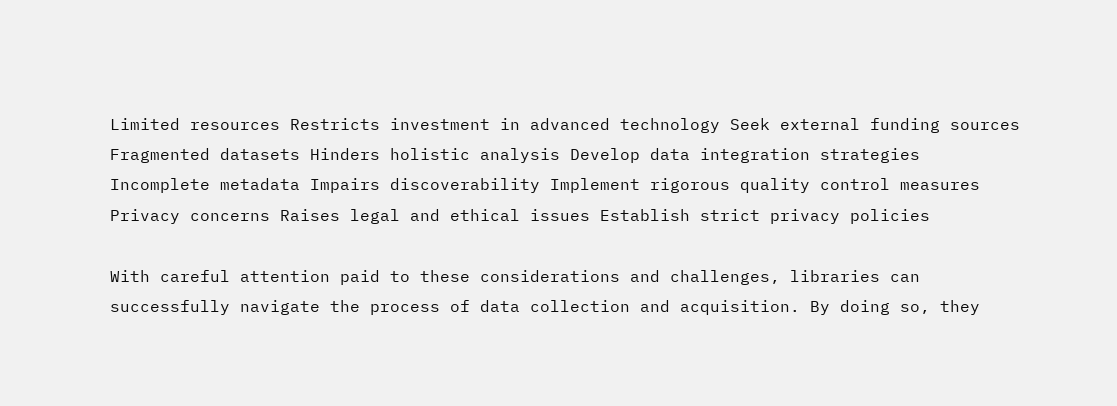Limited resources Restricts investment in advanced technology Seek external funding sources
Fragmented datasets Hinders holistic analysis Develop data integration strategies
Incomplete metadata Impairs discoverability Implement rigorous quality control measures
Privacy concerns Raises legal and ethical issues Establish strict privacy policies

With careful attention paid to these considerations and challenges, libraries can successfully navigate the process of data collection and acquisition. By doing so, they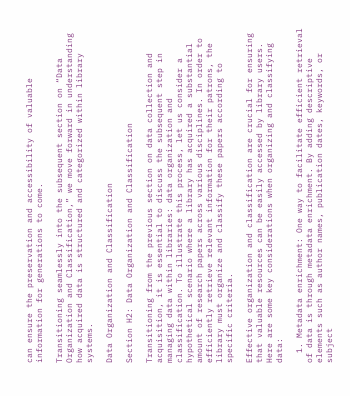can ensure the preservation and accessibility of valuable information for generations to come.

Transitioning seamlessly into the subsequent section on “Data Organization and Classification,” we move forward in understanding how acquired data is structured and categorized within library systems.

Data Organization and Classification

Section H2: Data Organization and Classification

Transitioning from the previous section on data collection and acquisition, it is essential to discuss the subsequent step in managing data within libraries: data organization and classification. To illustrate this process, let us consider a hypothetical scenario where a library has acquired a substantial amount of research papers across various disciplines. In order to efficiently retrieve relevant information for their patrons, the library must organize and classify these papers according to specific criteria.

Effective organization and classification are crucial for ensuring that valuable resources can be easily accessed by library users. Here are some key considerations when organizing and classifying data:

  1. Metadata enrichment: One way to facilitate efficient retrieval of data is through metadata enrichment. By adding descriptive elements such as author names, publication dates, keywords, or subject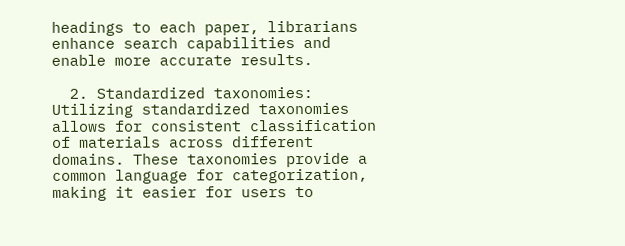headings to each paper, librarians enhance search capabilities and enable more accurate results.

  2. Standardized taxonomies: Utilizing standardized taxonomies allows for consistent classification of materials across different domains. These taxonomies provide a common language for categorization, making it easier for users to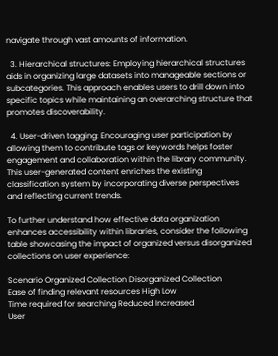navigate through vast amounts of information.

  3. Hierarchical structures: Employing hierarchical structures aids in organizing large datasets into manageable sections or subcategories. This approach enables users to drill down into specific topics while maintaining an overarching structure that promotes discoverability.

  4. User-driven tagging: Encouraging user participation by allowing them to contribute tags or keywords helps foster engagement and collaboration within the library community. This user-generated content enriches the existing classification system by incorporating diverse perspectives and reflecting current trends.

To further understand how effective data organization enhances accessibility within libraries, consider the following table showcasing the impact of organized versus disorganized collections on user experience:

Scenario Organized Collection Disorganized Collection
Ease of finding relevant resources High Low
Time required for searching Reduced Increased
User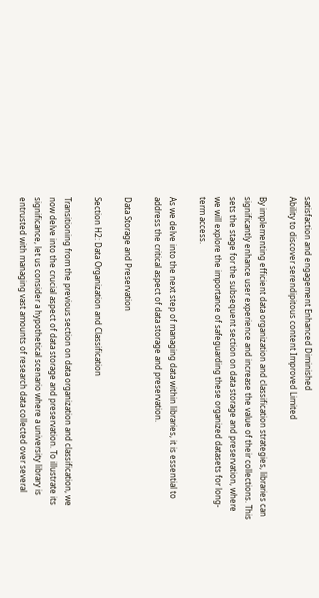satisfaction and engagement Enhanced Diminished
Ability to discover serendipitous content Improved Limited

By implementing efficient data organization and classification strategies, libraries can significantly enhance user experience and increase the value of their collections. This sets the stage for the subsequent section on data storage and preservation, where we will explore the importance of safeguarding these organized datasets for long-term access.

As we delve into the next step of managing data within libraries, it is essential to address the critical aspect of data storage and preservation.

Data Storage and Preservation

Section H2: Data Organization and Classification

Transitioning from the previous section on data organization and classification, we now delve into the crucial aspect of data storage and preservation. To illustrate its significance, let us consider a hypothetical scenario where a university library is entrusted with managing vast amounts of research data collected over several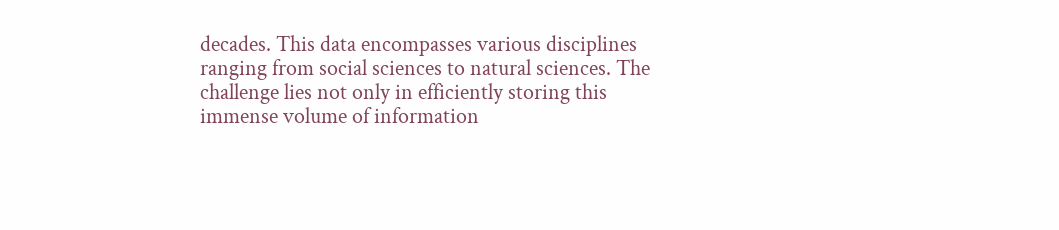decades. This data encompasses various disciplines ranging from social sciences to natural sciences. The challenge lies not only in efficiently storing this immense volume of information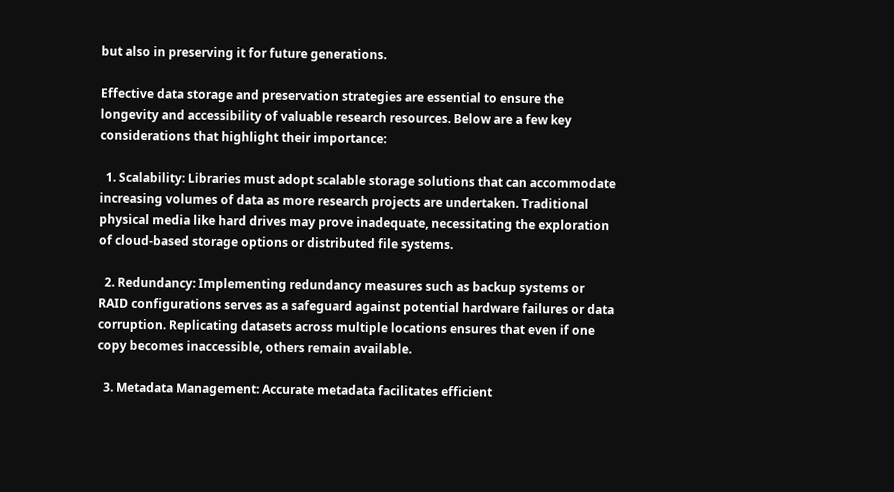but also in preserving it for future generations.

Effective data storage and preservation strategies are essential to ensure the longevity and accessibility of valuable research resources. Below are a few key considerations that highlight their importance:

  1. Scalability: Libraries must adopt scalable storage solutions that can accommodate increasing volumes of data as more research projects are undertaken. Traditional physical media like hard drives may prove inadequate, necessitating the exploration of cloud-based storage options or distributed file systems.

  2. Redundancy: Implementing redundancy measures such as backup systems or RAID configurations serves as a safeguard against potential hardware failures or data corruption. Replicating datasets across multiple locations ensures that even if one copy becomes inaccessible, others remain available.

  3. Metadata Management: Accurate metadata facilitates efficient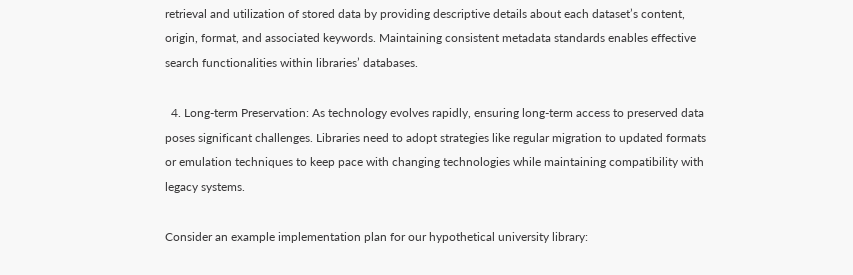retrieval and utilization of stored data by providing descriptive details about each dataset’s content, origin, format, and associated keywords. Maintaining consistent metadata standards enables effective search functionalities within libraries’ databases.

  4. Long-term Preservation: As technology evolves rapidly, ensuring long-term access to preserved data poses significant challenges. Libraries need to adopt strategies like regular migration to updated formats or emulation techniques to keep pace with changing technologies while maintaining compatibility with legacy systems.

Consider an example implementation plan for our hypothetical university library: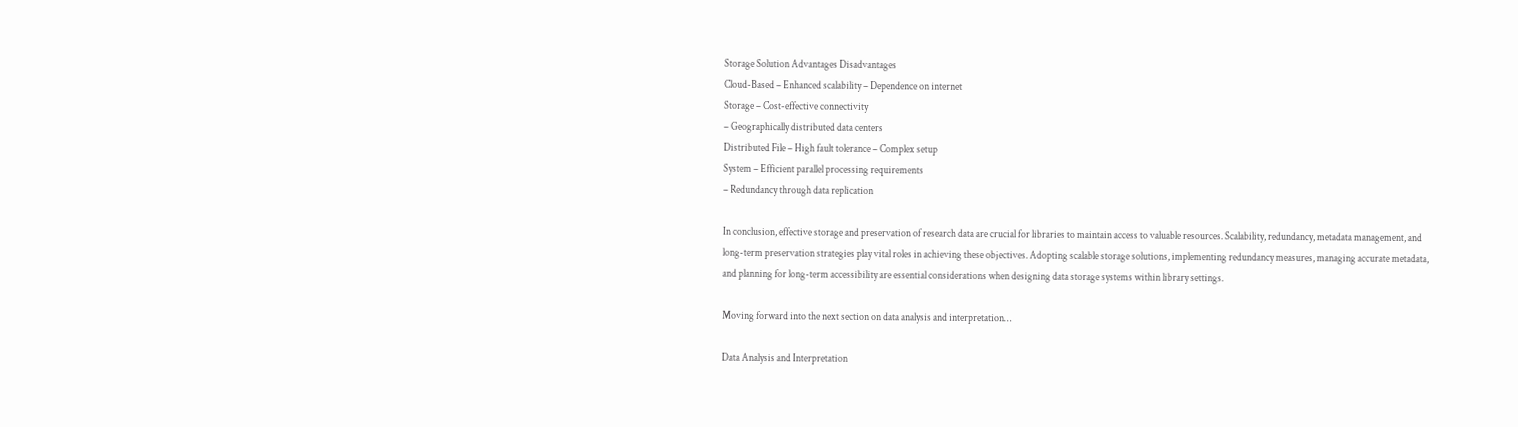Storage Solution Advantages Disadvantages
Cloud-Based – Enhanced scalability – Dependence on internet
Storage – Cost-effective connectivity
– Geographically distributed data centers
Distributed File – High fault tolerance – Complex setup
System – Efficient parallel processing requirements
– Redundancy through data replication

In conclusion, effective storage and preservation of research data are crucial for libraries to maintain access to valuable resources. Scalability, redundancy, metadata management, and long-term preservation strategies play vital roles in achieving these objectives. Adopting scalable storage solutions, implementing redundancy measures, managing accurate metadata, and planning for long-term accessibility are essential considerations when designing data storage systems within library settings.

Moving forward into the next section on data analysis and interpretation…

Data Analysis and Interpretation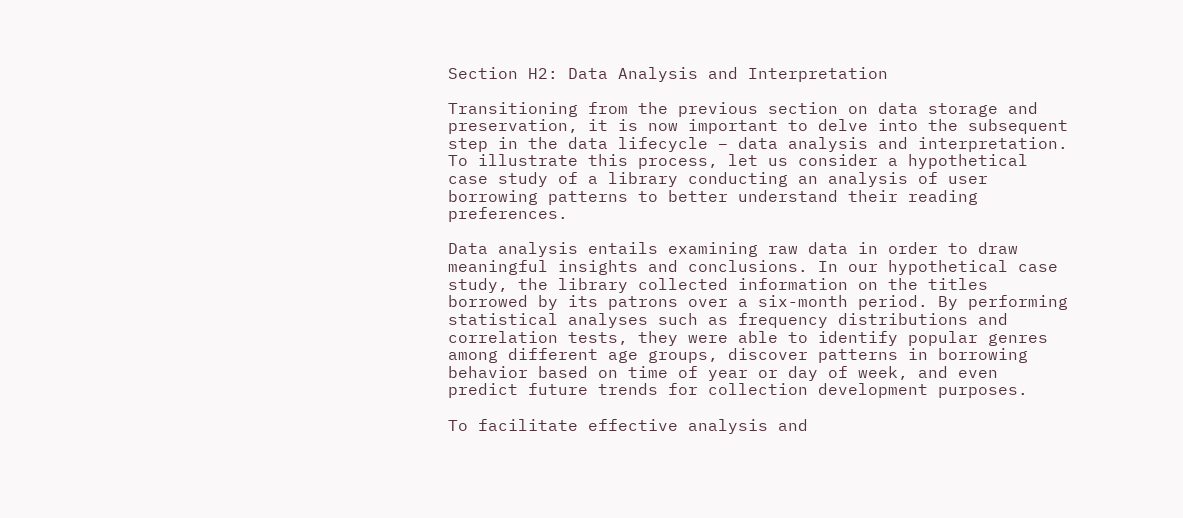Section H2: Data Analysis and Interpretation

Transitioning from the previous section on data storage and preservation, it is now important to delve into the subsequent step in the data lifecycle – data analysis and interpretation. To illustrate this process, let us consider a hypothetical case study of a library conducting an analysis of user borrowing patterns to better understand their reading preferences.

Data analysis entails examining raw data in order to draw meaningful insights and conclusions. In our hypothetical case study, the library collected information on the titles borrowed by its patrons over a six-month period. By performing statistical analyses such as frequency distributions and correlation tests, they were able to identify popular genres among different age groups, discover patterns in borrowing behavior based on time of year or day of week, and even predict future trends for collection development purposes.

To facilitate effective analysis and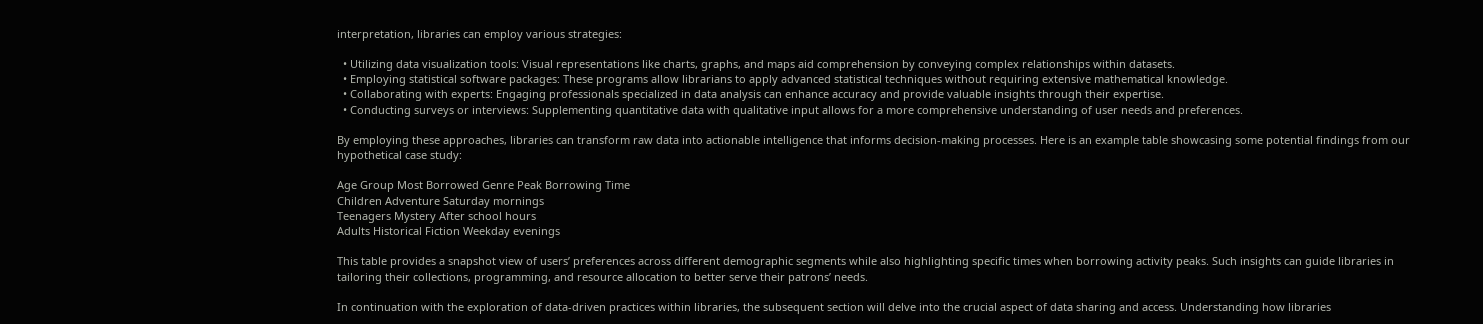interpretation, libraries can employ various strategies:

  • Utilizing data visualization tools: Visual representations like charts, graphs, and maps aid comprehension by conveying complex relationships within datasets.
  • Employing statistical software packages: These programs allow librarians to apply advanced statistical techniques without requiring extensive mathematical knowledge.
  • Collaborating with experts: Engaging professionals specialized in data analysis can enhance accuracy and provide valuable insights through their expertise.
  • Conducting surveys or interviews: Supplementing quantitative data with qualitative input allows for a more comprehensive understanding of user needs and preferences.

By employing these approaches, libraries can transform raw data into actionable intelligence that informs decision-making processes. Here is an example table showcasing some potential findings from our hypothetical case study:

Age Group Most Borrowed Genre Peak Borrowing Time
Children Adventure Saturday mornings
Teenagers Mystery After school hours
Adults Historical Fiction Weekday evenings

This table provides a snapshot view of users’ preferences across different demographic segments while also highlighting specific times when borrowing activity peaks. Such insights can guide libraries in tailoring their collections, programming, and resource allocation to better serve their patrons’ needs.

In continuation with the exploration of data-driven practices within libraries, the subsequent section will delve into the crucial aspect of data sharing and access. Understanding how libraries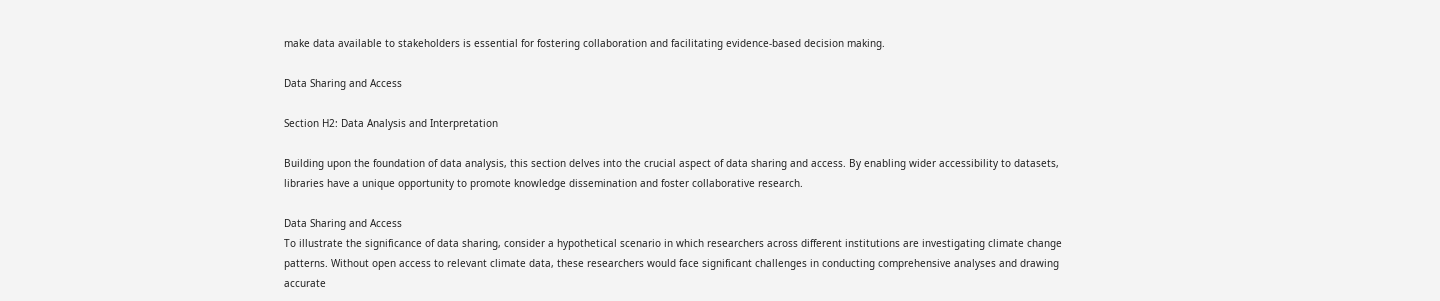make data available to stakeholders is essential for fostering collaboration and facilitating evidence-based decision making.

Data Sharing and Access

Section H2: Data Analysis and Interpretation

Building upon the foundation of data analysis, this section delves into the crucial aspect of data sharing and access. By enabling wider accessibility to datasets, libraries have a unique opportunity to promote knowledge dissemination and foster collaborative research.

Data Sharing and Access
To illustrate the significance of data sharing, consider a hypothetical scenario in which researchers across different institutions are investigating climate change patterns. Without open access to relevant climate data, these researchers would face significant challenges in conducting comprehensive analyses and drawing accurate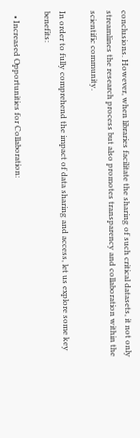conclusions. However, when libraries facilitate the sharing of such critical datasets, it not only streamlines the research process but also promotes transparency and collaboration within the scientific community.

In order to fully comprehend the impact of data sharing and access, let us explore some key benefits:

  • Increased Opportunities for Collaboration: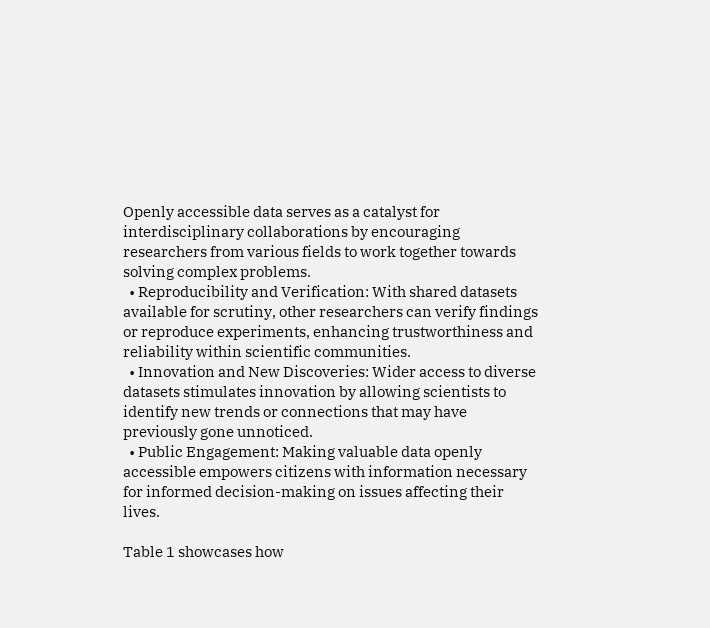Openly accessible data serves as a catalyst for interdisciplinary collaborations by encouraging researchers from various fields to work together towards solving complex problems.
  • Reproducibility and Verification: With shared datasets available for scrutiny, other researchers can verify findings or reproduce experiments, enhancing trustworthiness and reliability within scientific communities.
  • Innovation and New Discoveries: Wider access to diverse datasets stimulates innovation by allowing scientists to identify new trends or connections that may have previously gone unnoticed.
  • Public Engagement: Making valuable data openly accessible empowers citizens with information necessary for informed decision-making on issues affecting their lives.

Table 1 showcases how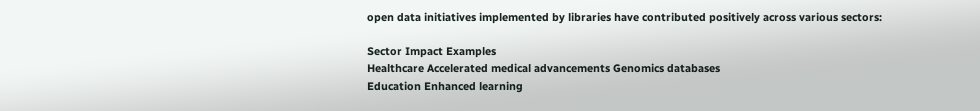open data initiatives implemented by libraries have contributed positively across various sectors:

Sector Impact Examples
Healthcare Accelerated medical advancements Genomics databases
Education Enhanced learning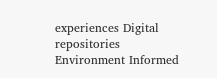experiences Digital repositories
Environment Informed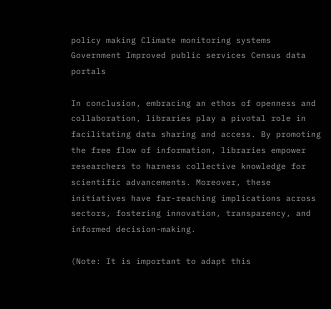policy making Climate monitoring systems
Government Improved public services Census data portals

In conclusion, embracing an ethos of openness and collaboration, libraries play a pivotal role in facilitating data sharing and access. By promoting the free flow of information, libraries empower researchers to harness collective knowledge for scientific advancements. Moreover, these initiatives have far-reaching implications across sectors, fostering innovation, transparency, and informed decision-making.

(Note: It is important to adapt this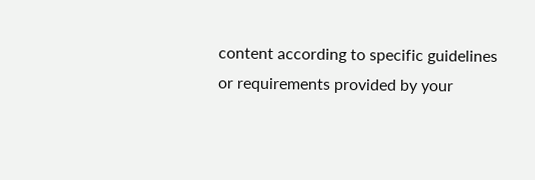content according to specific guidelines or requirements provided by your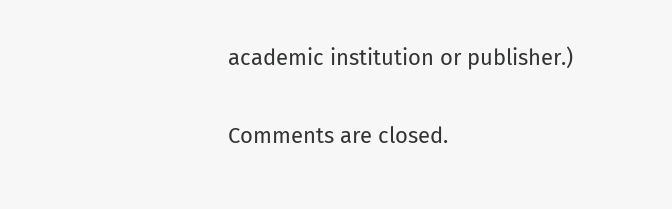academic institution or publisher.)

Comments are closed.